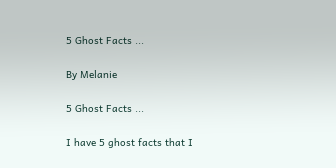5 Ghost Facts ...

By Melanie

5 Ghost Facts ...

I have 5 ghost facts that I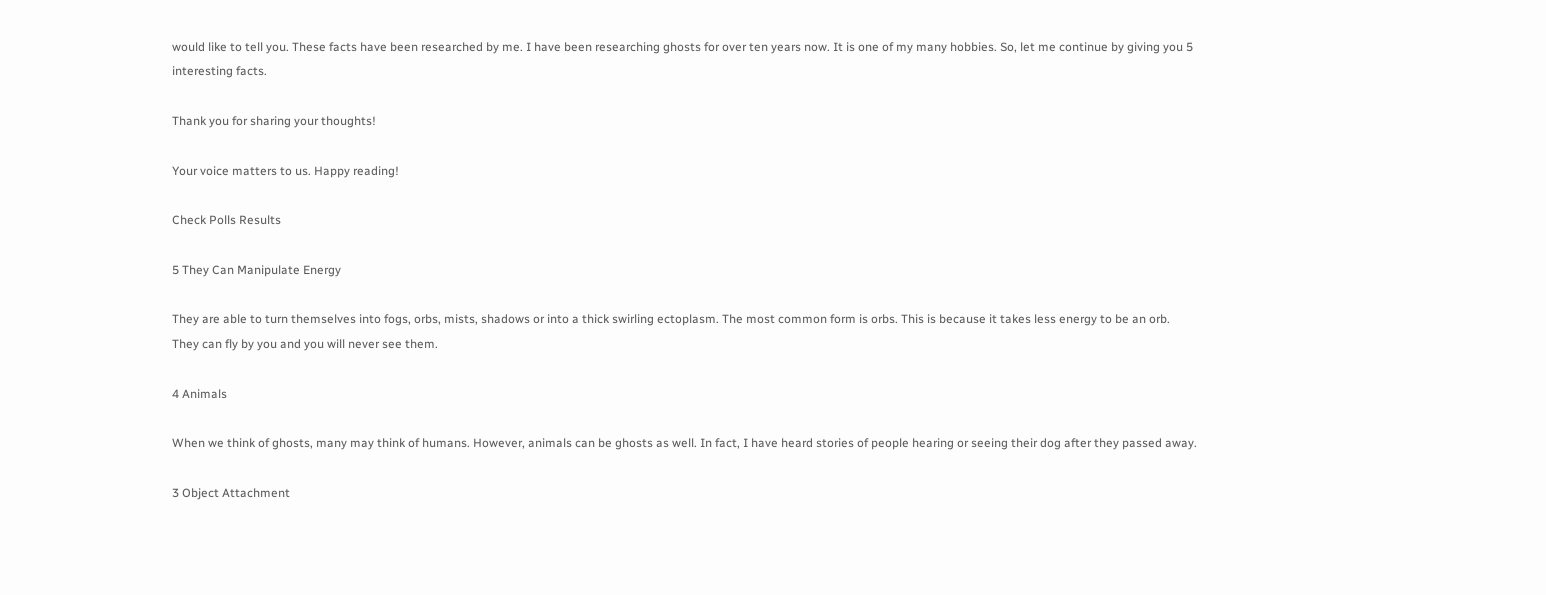would like to tell you. These facts have been researched by me. I have been researching ghosts for over ten years now. It is one of my many hobbies. So, let me continue by giving you 5 interesting facts.

Thank you for sharing your thoughts!

Your voice matters to us. Happy reading!

Check Polls Results

5 They Can Manipulate Energy

They are able to turn themselves into fogs, orbs, mists, shadows or into a thick swirling ectoplasm. The most common form is orbs. This is because it takes less energy to be an orb. They can fly by you and you will never see them.

4 Animals

When we think of ghosts, many may think of humans. However, animals can be ghosts as well. In fact, I have heard stories of people hearing or seeing their dog after they passed away.

3 Object Attachment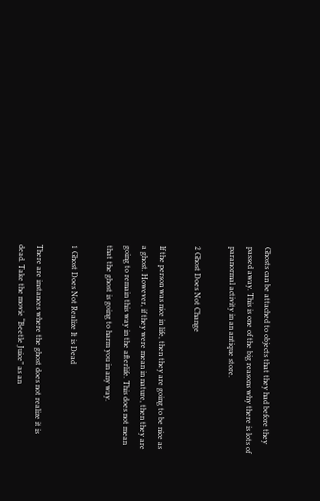Ghosts can be attached to objects that they had before they passed away. This is one of the big reasons why there is lots of paranormal activity in an antique store.

2 Ghost Does Not Change

If the person was nice in life, then they are going to be nice as a ghost. However, if they were mean in nature, then they are going to remain this way in the afterlife. This does not mean that the ghost is going to harm you in any way.

1 Ghost Does Not Realize It is Dead

There are instances where the ghost does not realize it is dead. Take the movie “Beetle Juice” as an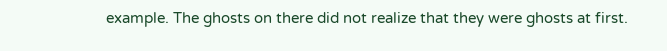example. The ghosts on there did not realize that they were ghosts at first.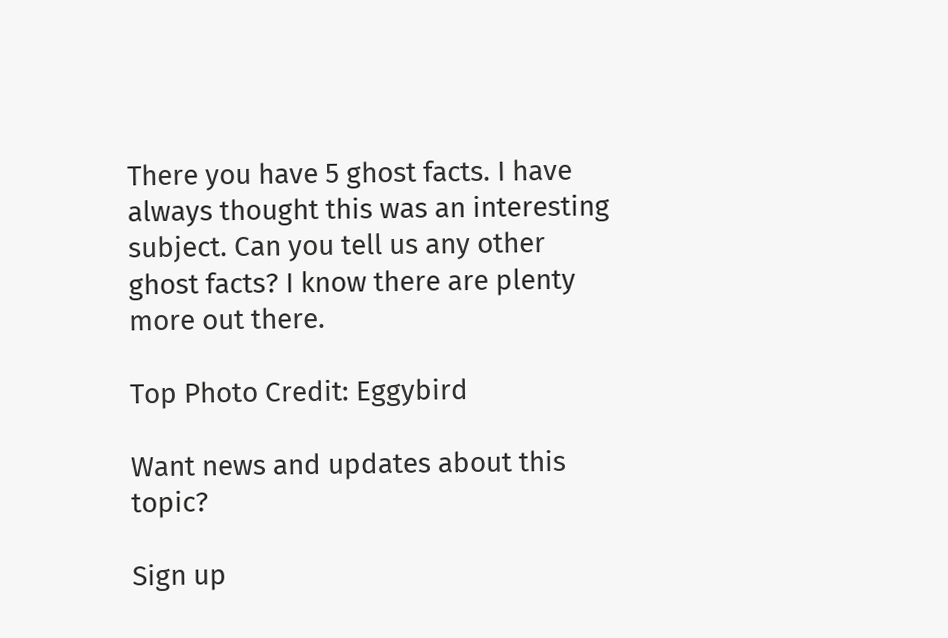There you have 5 ghost facts. I have always thought this was an interesting subject. Can you tell us any other ghost facts? I know there are plenty more out there.

Top Photo Credit: Eggybird

Want news and updates about this topic?

Sign up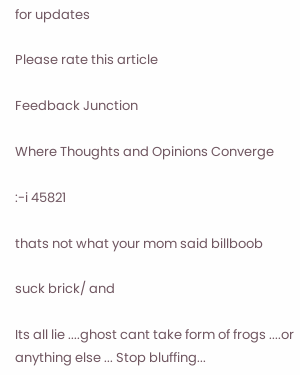for updates

Please rate this article

Feedback Junction

Where Thoughts and Opinions Converge

:-i 45821

thats not what your mom said billboob

suck brick/ and

Its all lie ....ghost cant take form of frogs ....or anything else ... Stop bluffing...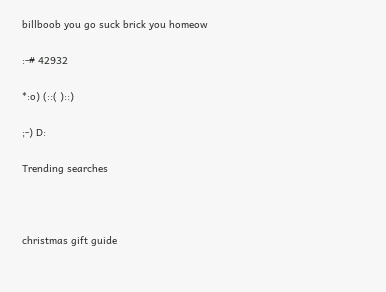billboob you go suck brick you homeow

:-# 42932

*:o) (::( )::)

;-) D:

Trending searches



christmas gift guide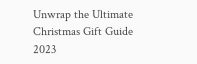Unwrap the Ultimate Christmas Gift Guide 2023